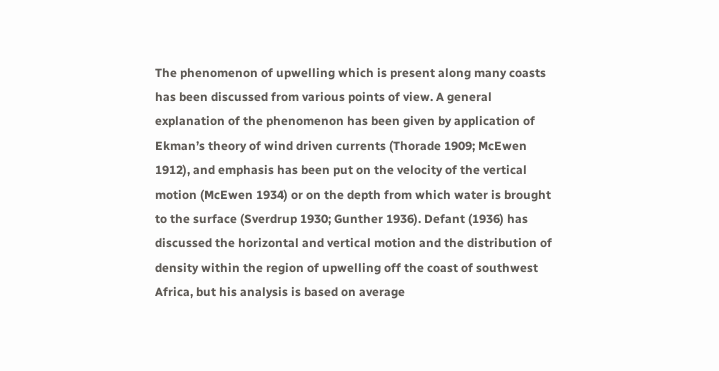The phenomenon of upwelling which is present along many coasts has been discussed from various points of view. A general explanation of the phenomenon has been given by application of Ekman’s theory of wind driven currents (Thorade 1909; McEwen 1912), and emphasis has been put on the velocity of the vertical motion (McEwen 1934) or on the depth from which water is brought to the surface (Sverdrup 1930; Gunther 1936). Defant (1936) has discussed the horizontal and vertical motion and the distribution of density within the region of upwelling off the coast of southwest Africa, but his analysis is based on average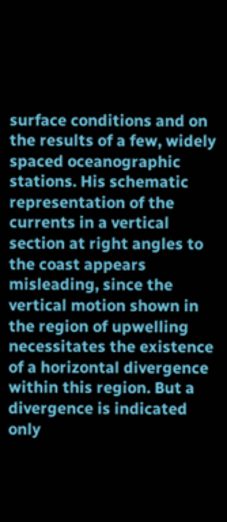surface conditions and on the results of a few, widely spaced oceanographic stations. His schematic representation of the currents in a vertical section at right angles to the coast appears misleading, since the vertical motion shown in the region of upwelling necessitates the existence of a horizontal divergence within this region. But a divergence is indicated only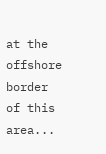at the offshore border of this area...